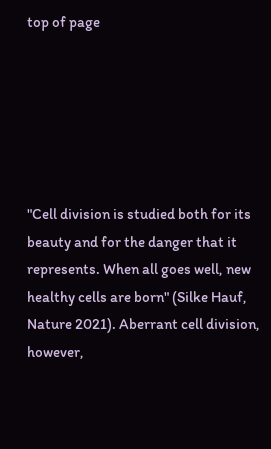top of page






"Cell division is studied both for its beauty and for the danger that it represents. When all goes well, new healthy cells are born" (Silke Hauf, Nature 2021). Aberrant cell division, however,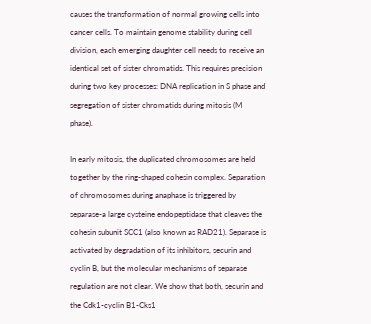causes the transformation of normal growing cells into cancer cells. To maintain genome stability during cell division, each emerging daughter cell needs to receive an identical set of sister chromatids. This requires precision during two key processes: DNA replication in S phase and segregation of sister chromatids during mitosis (M phase).

In early mitosis, the duplicated chromosomes are held together by the ring-shaped cohesin complex. Separation of chromosomes during anaphase is triggered by separase-a large cysteine endopeptidase that cleaves the cohesin subunit SCC1 (also known as RAD21). Separase is activated by degradation of its inhibitors, securin and cyclin B, but the molecular mechanisms of separase regulation are not clear. We show that both, securin and the Cdk1-cyclin B1-Cks1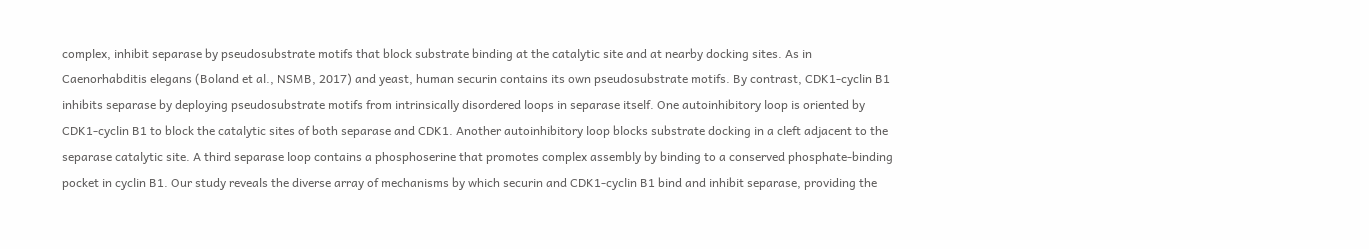complex, inhibit separase by pseudosubstrate motifs that block substrate binding at the catalytic site and at nearby docking sites. As in Caenorhabditis elegans (Boland et al., NSMB, 2017) and yeast, human securin contains its own pseudosubstrate motifs. By contrast, CDK1-cyclin B1 inhibits separase by deploying pseudosubstrate motifs from intrinsically disordered loops in separase itself. One autoinhibitory loop is oriented by CDK1-cyclin B1 to block the catalytic sites of both separase and CDK1. Another autoinhibitory loop blocks substrate docking in a cleft adjacent to the separase catalytic site. A third separase loop contains a phosphoserine that promotes complex assembly by binding to a conserved phosphate-binding pocket in cyclin B1. Our study reveals the diverse array of mechanisms by which securin and CDK1-cyclin B1 bind and inhibit separase, providing the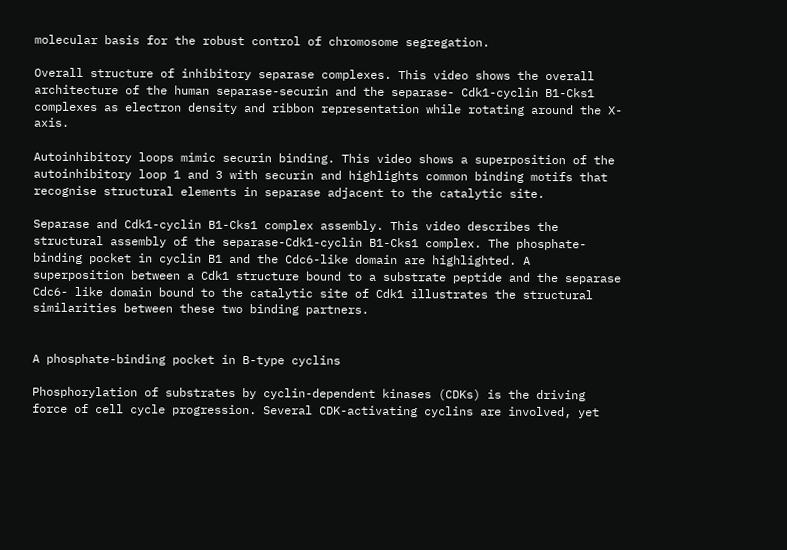molecular basis for the robust control of chromosome segregation.

Overall structure of inhibitory separase complexes. This video shows the overall architecture of the human separase-securin and the separase- Cdk1-cyclin B1-Cks1 complexes as electron density and ribbon representation while rotating around the X-axis.

Autoinhibitory loops mimic securin binding. This video shows a superposition of the autoinhibitory loop 1 and 3 with securin and highlights common binding motifs that recognise structural elements in separase adjacent to the catalytic site.

Separase and Cdk1-cyclin B1-Cks1 complex assembly. This video describes the structural assembly of the separase-Cdk1-cyclin B1-Cks1 complex. The phosphate-binding pocket in cyclin B1 and the Cdc6-like domain are highlighted. A superposition between a Cdk1 structure bound to a substrate peptide and the separase Cdc6- like domain bound to the catalytic site of Cdk1 illustrates the structural similarities between these two binding partners.


A phosphate-binding pocket in B-type cyclins

Phosphorylation of substrates by cyclin-dependent kinases (CDKs) is the driving force of cell cycle progression. Several CDK-activating cyclins are involved, yet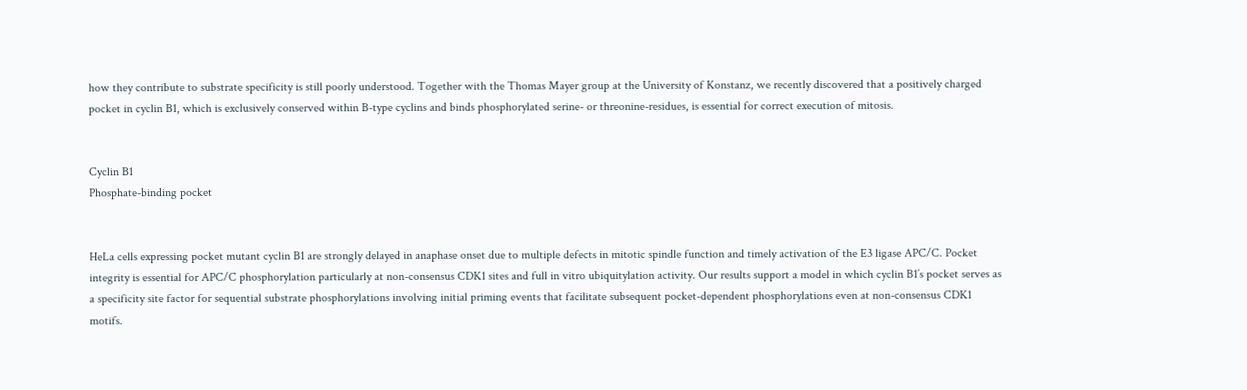how they contribute to substrate specificity is still poorly understood. Together with the Thomas Mayer group at the University of Konstanz, we recently discovered that a positively charged pocket in cyclin B1, which is exclusively conserved within B-type cyclins and binds phosphorylated serine- or threonine-residues, is essential for correct execution of mitosis.


Cyclin B1
Phosphate-binding pocket


HeLa cells expressing pocket mutant cyclin B1 are strongly delayed in anaphase onset due to multiple defects in mitotic spindle function and timely activation of the E3 ligase APC/C. Pocket integrity is essential for APC/C phosphorylation particularly at non-consensus CDK1 sites and full in vitro ubiquitylation activity. Our results support a model in which cyclin B1’s pocket serves as a specificity site factor for sequential substrate phosphorylations involving initial priming events that facilitate subsequent pocket-dependent phosphorylations even at non-consensus CDK1 motifs.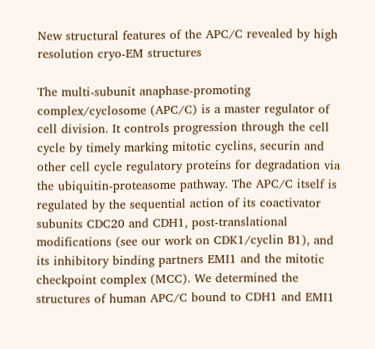New structural features of the APC/C revealed by high resolution cryo-EM structures

The multi-subunit anaphase-promoting complex/cyclosome (APC/C) is a master regulator of cell division. It controls progression through the cell cycle by timely marking mitotic cyclins, securin and other cell cycle regulatory proteins for degradation via the ubiquitin-proteasome pathway. The APC/C itself is regulated by the sequential action of its coactivator subunits CDC20 and CDH1, post-translational modifications (see our work on CDK1/cyclin B1), and its inhibitory binding partners EMI1 and the mitotic checkpoint complex (MCC). We determined the structures of human APC/C bound to CDH1 and EMI1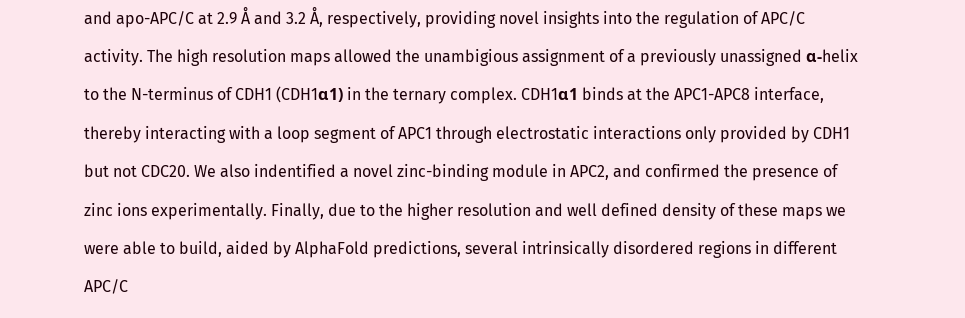and apo-APC/C at 2.9 Å and 3.2 Å, respectively, providing novel insights into the regulation of APC/C activity. The high resolution maps allowed the unambigious assignment of a previously unassigned α-helix to the N-terminus of CDH1 (CDH1α1) in the ternary complex. CDH1α1 binds at the APC1-APC8 interface, thereby interacting with a loop segment of APC1 through electrostatic interactions only provided by CDH1 but not CDC20. We also indentified a novel zinc-binding module in APC2, and confirmed the presence of zinc ions experimentally. Finally, due to the higher resolution and well defined density of these maps we were able to build, aided by AlphaFold predictions, several intrinsically disordered regions in different APC/C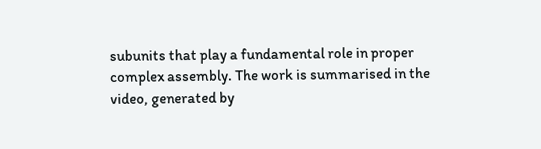subunits that play a fundamental role in proper complex assembly. The work is summarised in the video, generated by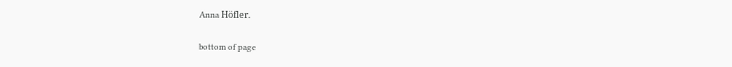Anna Höfler.

bottom of page